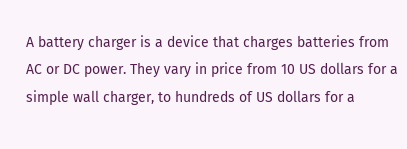A battery charger is a device that charges batteries from AC or DC power. They vary in price from 10 US dollars for a simple wall charger, to hundreds of US dollars for a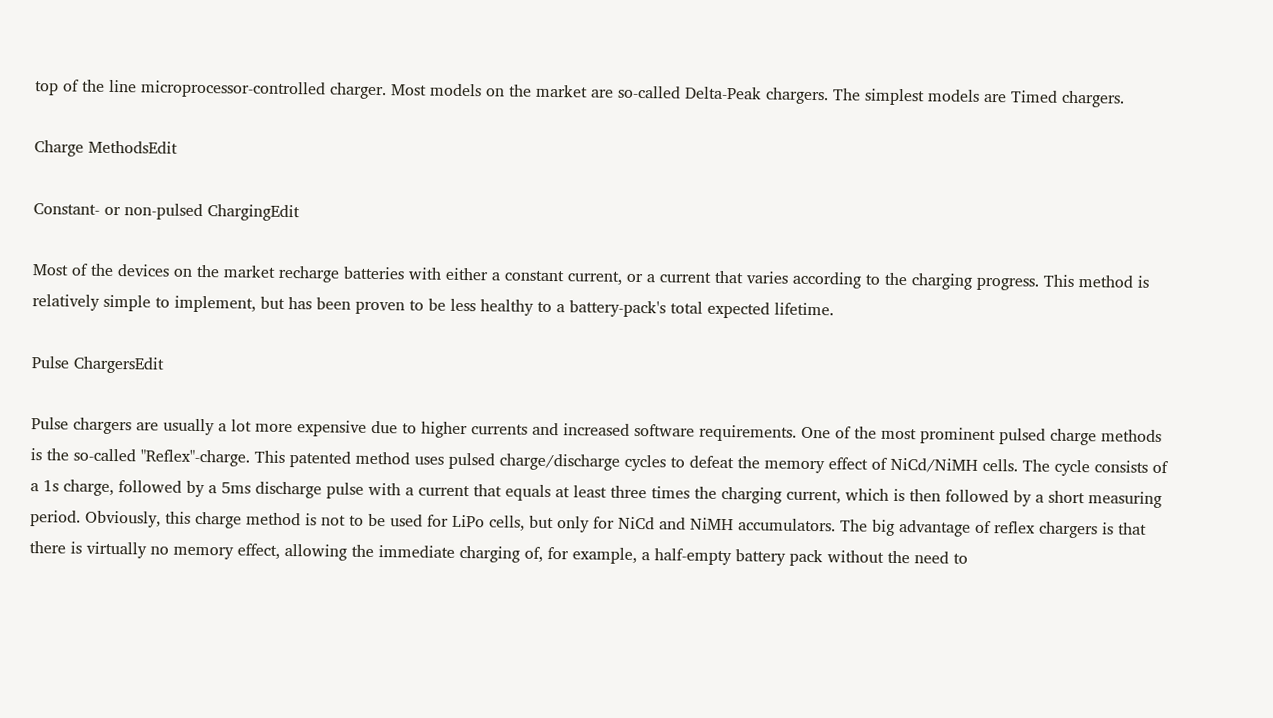top of the line microprocessor-controlled charger. Most models on the market are so-called Delta-Peak chargers. The simplest models are Timed chargers.

Charge MethodsEdit

Constant- or non-pulsed ChargingEdit

Most of the devices on the market recharge batteries with either a constant current, or a current that varies according to the charging progress. This method is relatively simple to implement, but has been proven to be less healthy to a battery-pack's total expected lifetime.

Pulse ChargersEdit

Pulse chargers are usually a lot more expensive due to higher currents and increased software requirements. One of the most prominent pulsed charge methods is the so-called "Reflex"-charge. This patented method uses pulsed charge/discharge cycles to defeat the memory effect of NiCd/NiMH cells. The cycle consists of a 1s charge, followed by a 5ms discharge pulse with a current that equals at least three times the charging current, which is then followed by a short measuring period. Obviously, this charge method is not to be used for LiPo cells, but only for NiCd and NiMH accumulators. The big advantage of reflex chargers is that there is virtually no memory effect, allowing the immediate charging of, for example, a half-empty battery pack without the need to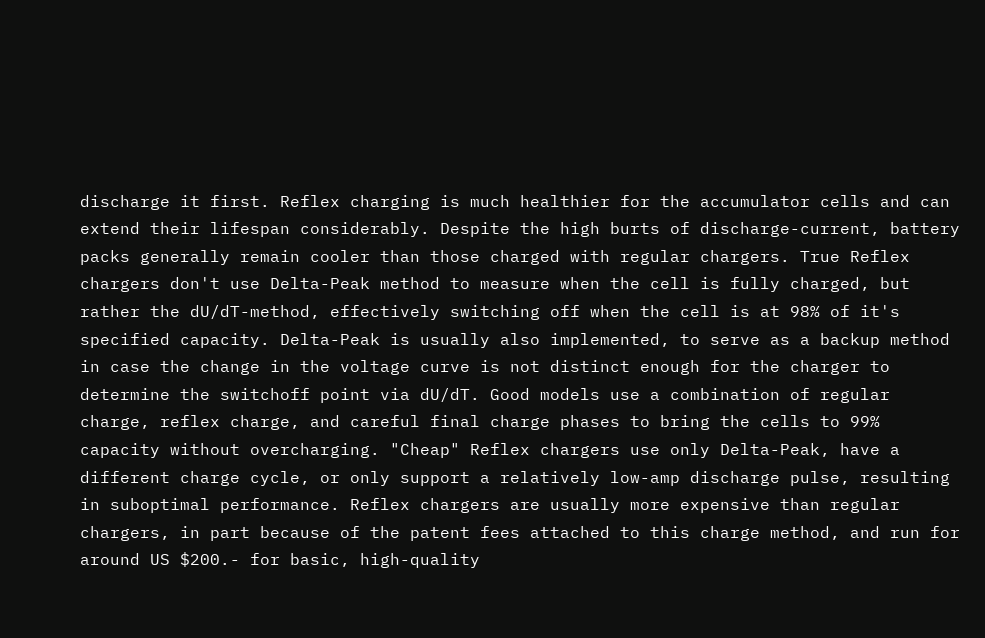discharge it first. Reflex charging is much healthier for the accumulator cells and can extend their lifespan considerably. Despite the high burts of discharge-current, battery packs generally remain cooler than those charged with regular chargers. True Reflex chargers don't use Delta-Peak method to measure when the cell is fully charged, but rather the dU/dT-method, effectively switching off when the cell is at 98% of it's specified capacity. Delta-Peak is usually also implemented, to serve as a backup method in case the change in the voltage curve is not distinct enough for the charger to determine the switchoff point via dU/dT. Good models use a combination of regular charge, reflex charge, and careful final charge phases to bring the cells to 99% capacity without overcharging. "Cheap" Reflex chargers use only Delta-Peak, have a different charge cycle, or only support a relatively low-amp discharge pulse, resulting in suboptimal performance. Reflex chargers are usually more expensive than regular chargers, in part because of the patent fees attached to this charge method, and run for around US $200.- for basic, high-quality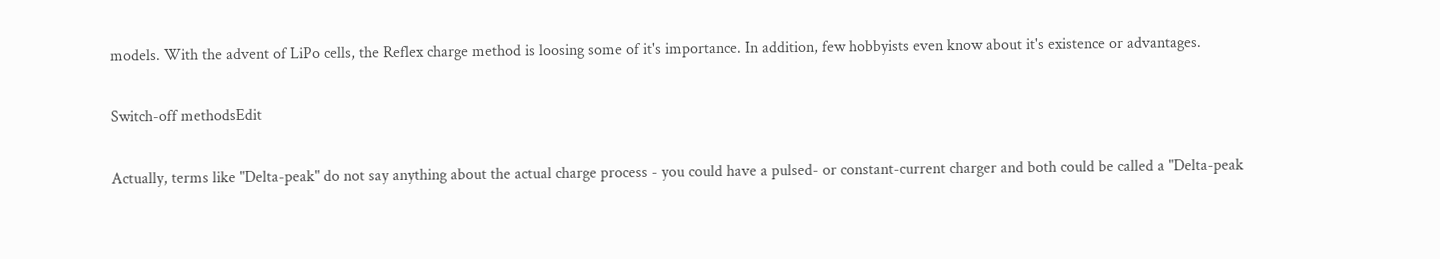models. With the advent of LiPo cells, the Reflex charge method is loosing some of it's importance. In addition, few hobbyists even know about it's existence or advantages.

Switch-off methodsEdit

Actually, terms like "Delta-peak" do not say anything about the actual charge process - you could have a pulsed- or constant-current charger and both could be called a "Delta-peak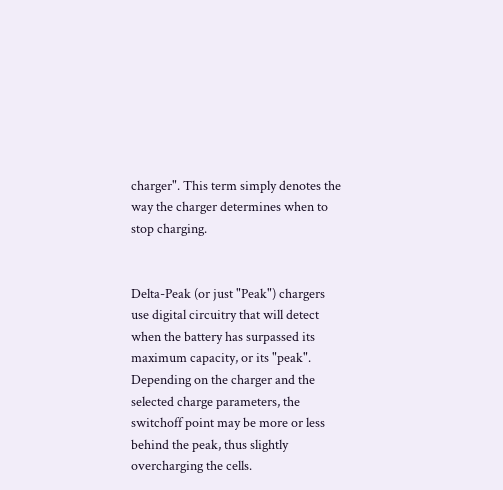charger". This term simply denotes the way the charger determines when to stop charging.


Delta-Peak (or just "Peak") chargers use digital circuitry that will detect when the battery has surpassed its maximum capacity, or its "peak". Depending on the charger and the selected charge parameters, the switchoff point may be more or less behind the peak, thus slightly overcharging the cells.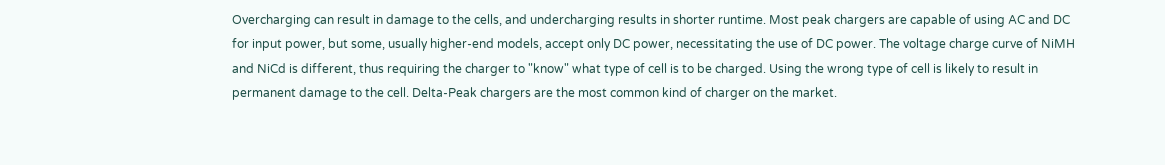Overcharging can result in damage to the cells, and undercharging results in shorter runtime. Most peak chargers are capable of using AC and DC for input power, but some, usually higher-end models, accept only DC power, necessitating the use of DC power. The voltage charge curve of NiMH and NiCd is different, thus requiring the charger to "know" what type of cell is to be charged. Using the wrong type of cell is likely to result in permanent damage to the cell. Delta-Peak chargers are the most common kind of charger on the market.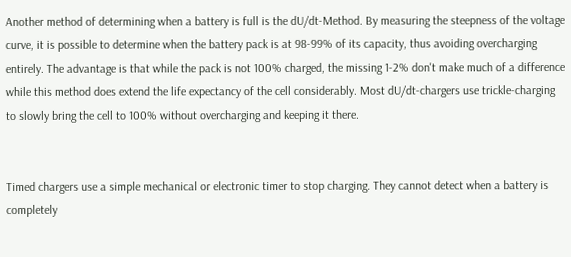Another method of determining when a battery is full is the dU/dt-Method. By measuring the steepness of the voltage curve, it is possible to determine when the battery pack is at 98-99% of its capacity, thus avoiding overcharging entirely. The advantage is that while the pack is not 100% charged, the missing 1-2% don't make much of a difference while this method does extend the life expectancy of the cell considerably. Most dU/dt-chargers use trickle-charging to slowly bring the cell to 100% without overcharging and keeping it there.


Timed chargers use a simple mechanical or electronic timer to stop charging. They cannot detect when a battery is completely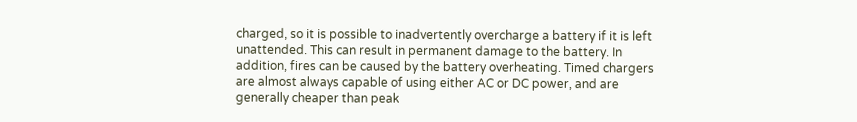charged, so it is possible to inadvertently overcharge a battery if it is left unattended. This can result in permanent damage to the battery. In addition, fires can be caused by the battery overheating. Timed chargers are almost always capable of using either AC or DC power, and are generally cheaper than peak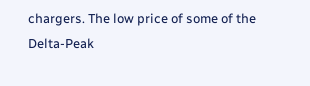chargers. The low price of some of the Delta-Peak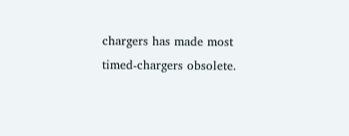chargers has made most timed-chargers obsolete.